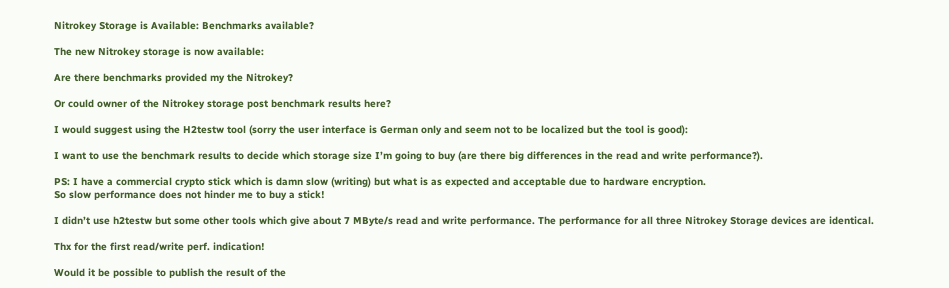Nitrokey Storage is Available: Benchmarks available?

The new Nitrokey storage is now available:

Are there benchmarks provided my the Nitrokey?

Or could owner of the Nitrokey storage post benchmark results here?

I would suggest using the H2testw tool (sorry the user interface is German only and seem not to be localized but the tool is good):

I want to use the benchmark results to decide which storage size I’m going to buy (are there big differences in the read and write performance?).

PS: I have a commercial crypto stick which is damn slow (writing) but what is as expected and acceptable due to hardware encryption.
So slow performance does not hinder me to buy a stick!

I didn’t use h2testw but some other tools which give about 7 MByte/s read and write performance. The performance for all three Nitrokey Storage devices are identical.

Thx for the first read/write perf. indication!

Would it be possible to publish the result of the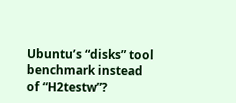Ubuntu’s “disks” tool benchmark instead of “H2testw”?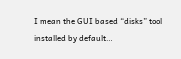I mean the GUI based “disks” tool installed by default…